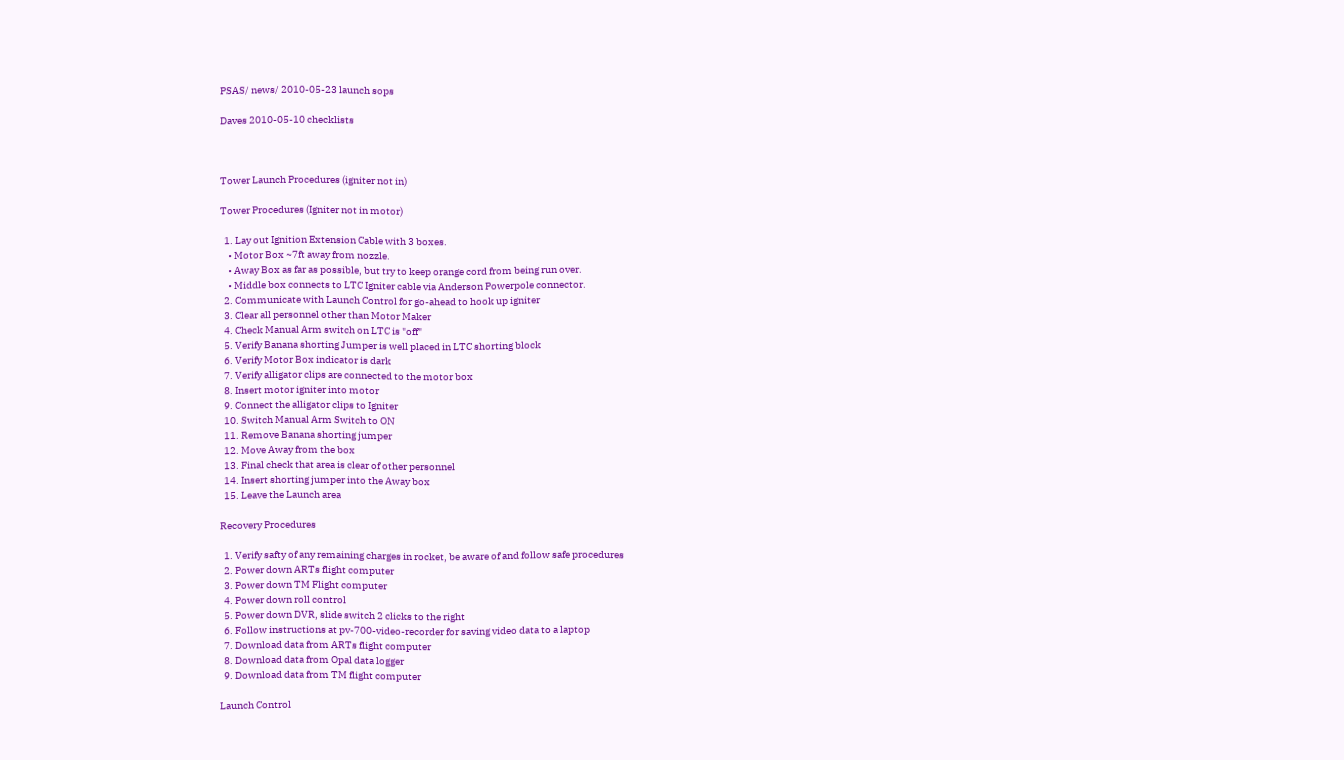PSAS/ news/ 2010-05-23 launch sops

Daves 2010-05-10 checklists



Tower Launch Procedures (igniter not in)

Tower Procedures (Igniter not in motor)

  1. Lay out Ignition Extension Cable with 3 boxes.
    • Motor Box ~7ft away from nozzle.
    • Away Box as far as possible, but try to keep orange cord from being run over.
    • Middle box connects to LTC Igniter cable via Anderson Powerpole connector.
  2. Communicate with Launch Control for go-ahead to hook up igniter
  3. Clear all personnel other than Motor Maker
  4. Check Manual Arm switch on LTC is "off"
  5. Verify Banana shorting Jumper is well placed in LTC shorting block
  6. Verify Motor Box indicator is dark
  7. Verify alligator clips are connected to the motor box
  8. Insert motor igniter into motor
  9. Connect the alligator clips to Igniter
  10. Switch Manual Arm Switch to ON
  11. Remove Banana shorting jumper
  12. Move Away from the box
  13. Final check that area is clear of other personnel
  14. Insert shorting jumper into the Away box
  15. Leave the Launch area

Recovery Procedures

  1. Verify safty of any remaining charges in rocket, be aware of and follow safe procedures
  2. Power down ARTs flight computer
  3. Power down TM Flight computer
  4. Power down roll control
  5. Power down DVR, slide switch 2 clicks to the right
  6. Follow instructions at pv-700-video-recorder for saving video data to a laptop
  7. Download data from ARTs flight computer
  8. Download data from Opal data logger
  9. Download data from TM flight computer

Launch Control